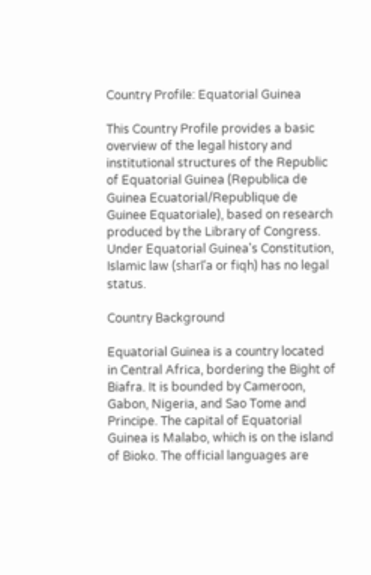Country Profile: Equatorial Guinea

This Country Profile provides a basic overview of the legal history and institutional structures of the Republic of Equatorial Guinea (Republica de Guinea Ecuatorial/Republique de Guinee Equatoriale), based on research produced by the Library of Congress. Under Equatorial Guinea's Constitution, Islamic law (sharīʿa or fiqh) has no legal status.

Country Background

Equatorial Guinea is a country located in Central Africa, bordering the Bight of Biafra. It is bounded by Cameroon, Gabon, Nigeria, and Sao Tome and Principe. The capital of Equatorial Guinea is Malabo, which is on the island of Bioko. The official languages are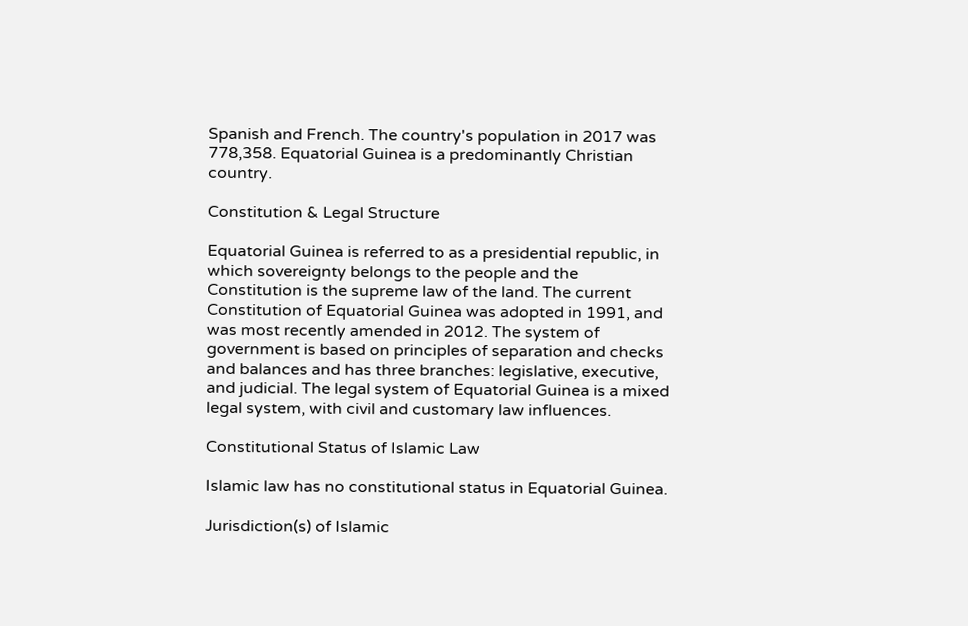Spanish and French. The country's population in 2017 was 778,358. Equatorial Guinea is a predominantly Christian country.

Constitution & Legal Structure

Equatorial Guinea is referred to as a presidential republic, in which sovereignty belongs to the people and the Constitution is the supreme law of the land. The current Constitution of Equatorial Guinea was adopted in 1991, and was most recently amended in 2012. The system of government is based on principles of separation and checks and balances and has three branches: legislative, executive, and judicial. The legal system of Equatorial Guinea is a mixed legal system, with civil and customary law influences.

Constitutional Status of Islamic Law

Islamic law has no constitutional status in Equatorial Guinea.

Jurisdiction(s) of Islamic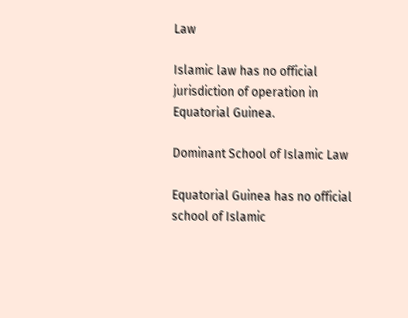Law

Islamic law has no official jurisdiction of operation in Equatorial Guinea.

Dominant School of Islamic Law

Equatorial Guinea has no official school of Islamic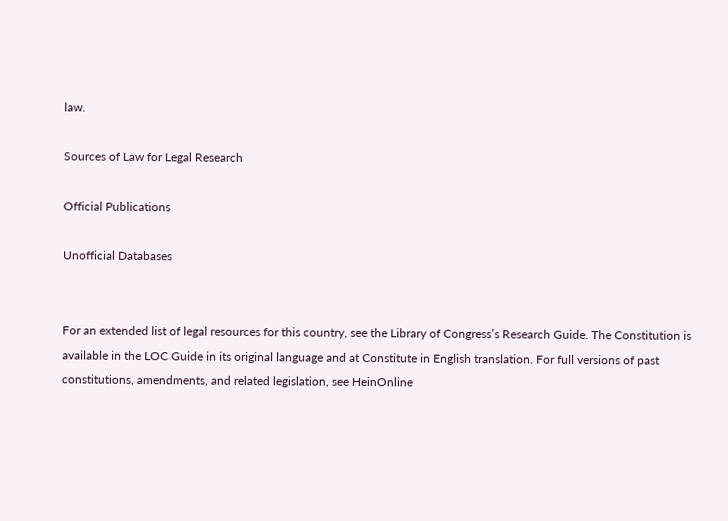law.

Sources of Law for Legal Research

Official Publications

Unofficial Databases


For an extended list of legal resources for this country, see the Library of Congress’s Research Guide. The Constitution is available in the LOC Guide in its original language and at Constitute in English translation. For full versions of past constitutions, amendments, and related legislation, see HeinOnline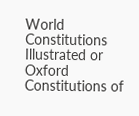World Constitutions Illustrated or Oxford Constitutions of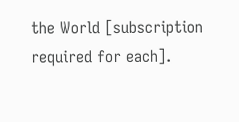the World [subscription required for each].